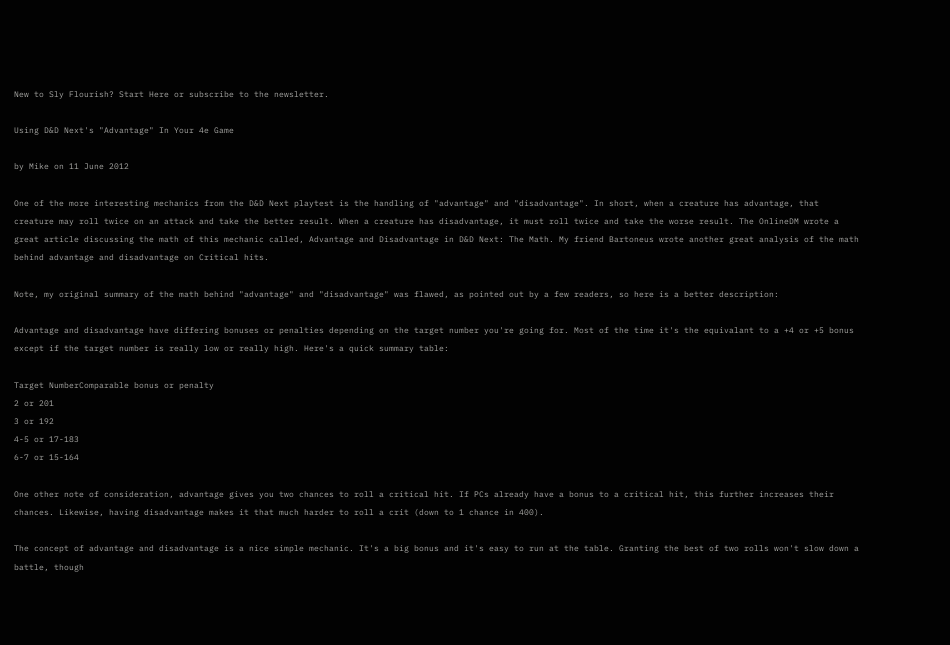New to Sly Flourish? Start Here or subscribe to the newsletter.

Using D&D Next's "Advantage" In Your 4e Game

by Mike on 11 June 2012

One of the more interesting mechanics from the D&D Next playtest is the handling of "advantage" and "disadvantage". In short, when a creature has advantage, that creature may roll twice on an attack and take the better result. When a creature has disadvantage, it must roll twice and take the worse result. The OnlineDM wrote a great article discussing the math of this mechanic called, Advantage and Disadvantage in D&D Next: The Math. My friend Bartoneus wrote another great analysis of the math behind advantage and disadvantage on Critical hits.

Note, my original summary of the math behind "advantage" and "disadvantage" was flawed, as pointed out by a few readers, so here is a better description:

Advantage and disadvantage have differing bonuses or penalties depending on the target number you're going for. Most of the time it's the equivalant to a +4 or +5 bonus except if the target number is really low or really high. Here's a quick summary table:

Target NumberComparable bonus or penalty
2 or 201
3 or 192
4-5 or 17-183
6-7 or 15-164

One other note of consideration, advantage gives you two chances to roll a critical hit. If PCs already have a bonus to a critical hit, this further increases their chances. Likewise, having disadvantage makes it that much harder to roll a crit (down to 1 chance in 400).

The concept of advantage and disadvantage is a nice simple mechanic. It's a big bonus and it's easy to run at the table. Granting the best of two rolls won't slow down a battle, though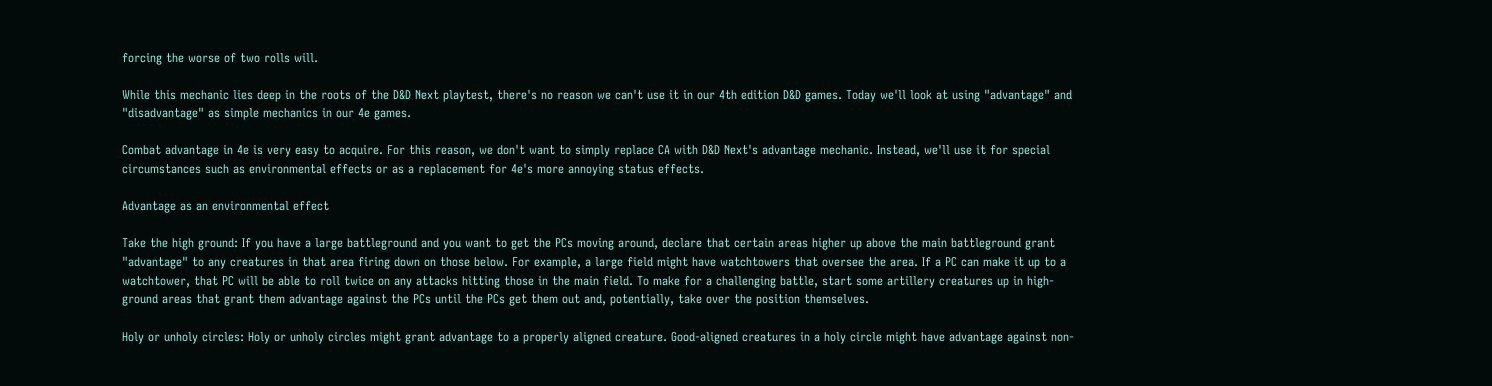forcing the worse of two rolls will.

While this mechanic lies deep in the roots of the D&D Next playtest, there's no reason we can't use it in our 4th edition D&D games. Today we'll look at using "advantage" and "disadvantage" as simple mechanics in our 4e games.

Combat advantage in 4e is very easy to acquire. For this reason, we don't want to simply replace CA with D&D Next's advantage mechanic. Instead, we'll use it for special circumstances such as environmental effects or as a replacement for 4e's more annoying status effects.

Advantage as an environmental effect

Take the high ground: If you have a large battleground and you want to get the PCs moving around, declare that certain areas higher up above the main battleground grant "advantage" to any creatures in that area firing down on those below. For example, a large field might have watchtowers that oversee the area. If a PC can make it up to a watchtower, that PC will be able to roll twice on any attacks hitting those in the main field. To make for a challenging battle, start some artillery creatures up in high-ground areas that grant them advantage against the PCs until the PCs get them out and, potentially, take over the position themselves.

Holy or unholy circles: Holy or unholy circles might grant advantage to a properly aligned creature. Good-aligned creatures in a holy circle might have advantage against non-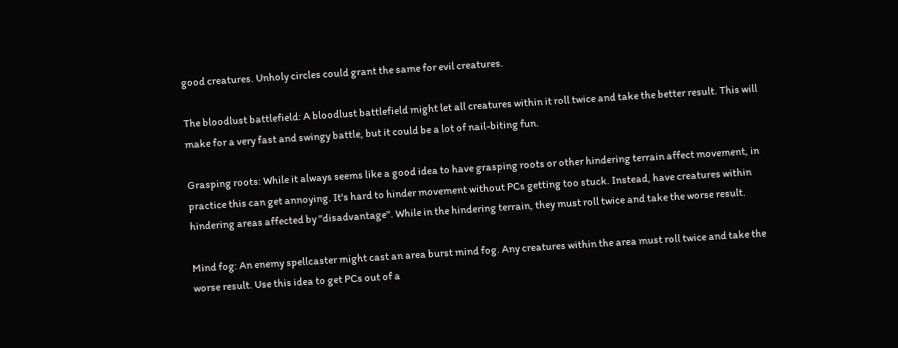good creatures. Unholy circles could grant the same for evil creatures.

The bloodlust battlefield: A bloodlust battlefield might let all creatures within it roll twice and take the better result. This will make for a very fast and swingy battle, but it could be a lot of nail-biting fun.

Grasping roots: While it always seems like a good idea to have grasping roots or other hindering terrain affect movement, in practice this can get annoying. It's hard to hinder movement without PCs getting too stuck. Instead, have creatures within hindering areas affected by "disadvantage". While in the hindering terrain, they must roll twice and take the worse result.

Mind fog: An enemy spellcaster might cast an area burst mind fog. Any creatures within the area must roll twice and take the worse result. Use this idea to get PCs out of a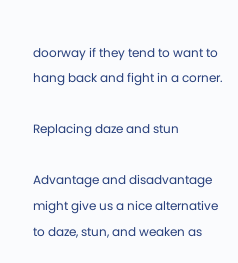doorway if they tend to want to hang back and fight in a corner.

Replacing daze and stun

Advantage and disadvantage might give us a nice alternative to daze, stun, and weaken as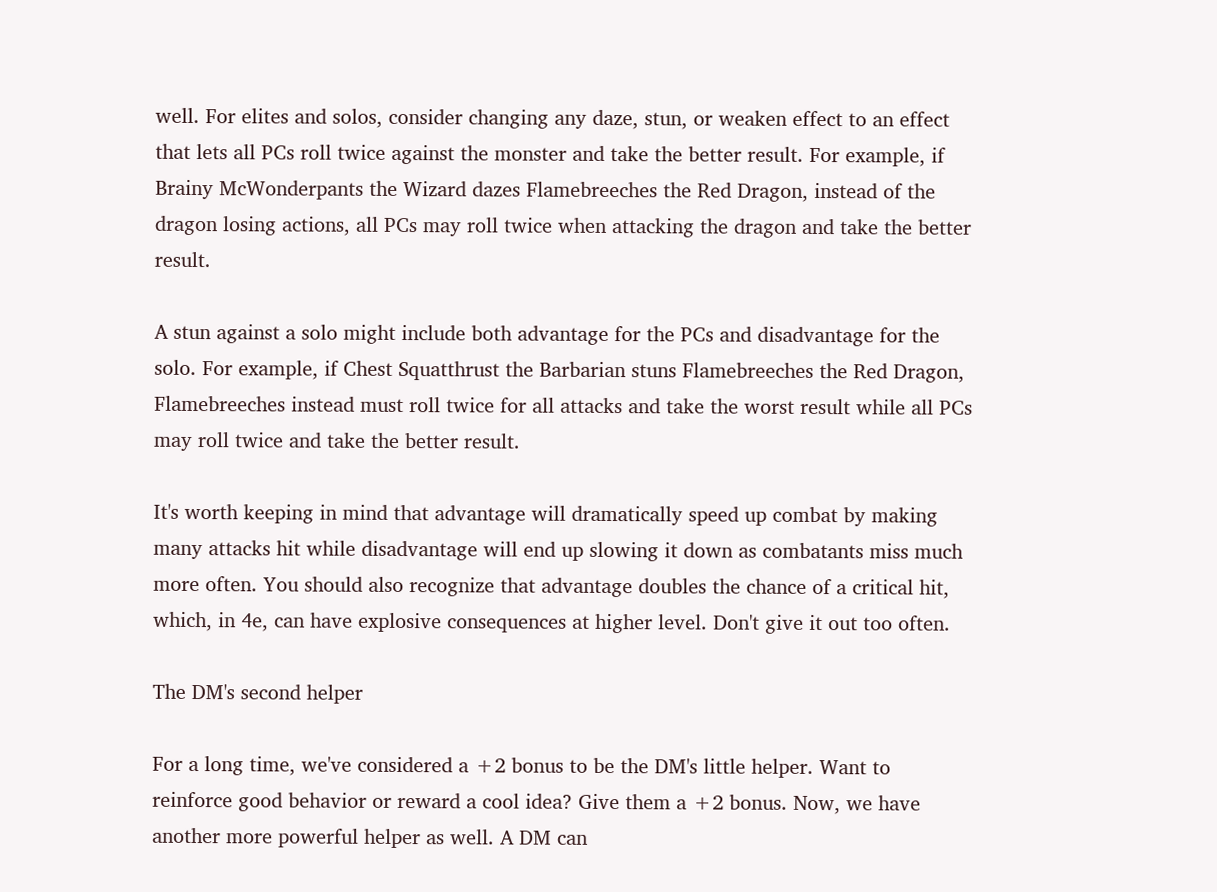well. For elites and solos, consider changing any daze, stun, or weaken effect to an effect that lets all PCs roll twice against the monster and take the better result. For example, if Brainy McWonderpants the Wizard dazes Flamebreeches the Red Dragon, instead of the dragon losing actions, all PCs may roll twice when attacking the dragon and take the better result.

A stun against a solo might include both advantage for the PCs and disadvantage for the solo. For example, if Chest Squatthrust the Barbarian stuns Flamebreeches the Red Dragon, Flamebreeches instead must roll twice for all attacks and take the worst result while all PCs may roll twice and take the better result.

It's worth keeping in mind that advantage will dramatically speed up combat by making many attacks hit while disadvantage will end up slowing it down as combatants miss much more often. You should also recognize that advantage doubles the chance of a critical hit, which, in 4e, can have explosive consequences at higher level. Don't give it out too often.

The DM's second helper

For a long time, we've considered a +2 bonus to be the DM's little helper. Want to reinforce good behavior or reward a cool idea? Give them a +2 bonus. Now, we have another more powerful helper as well. A DM can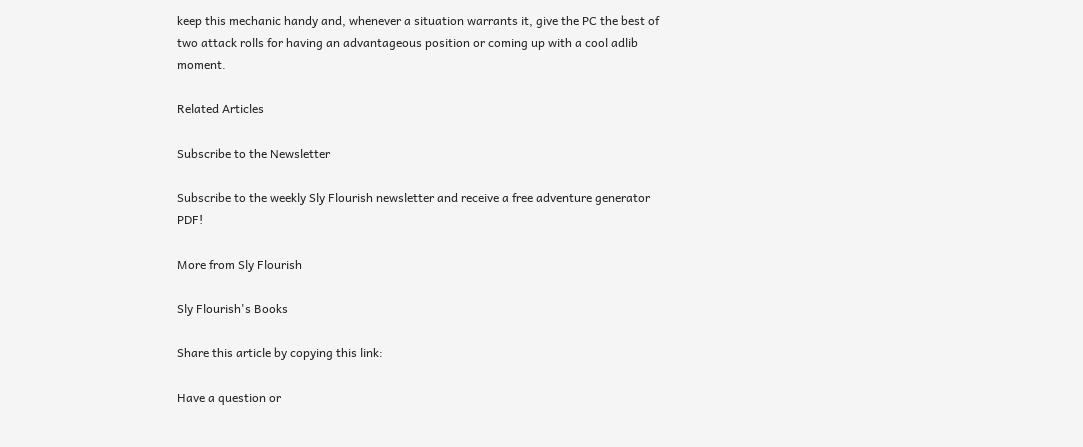keep this mechanic handy and, whenever a situation warrants it, give the PC the best of two attack rolls for having an advantageous position or coming up with a cool adlib moment.

Related Articles

Subscribe to the Newsletter

Subscribe to the weekly Sly Flourish newsletter and receive a free adventure generator PDF!

More from Sly Flourish

Sly Flourish's Books

Share this article by copying this link:

Have a question or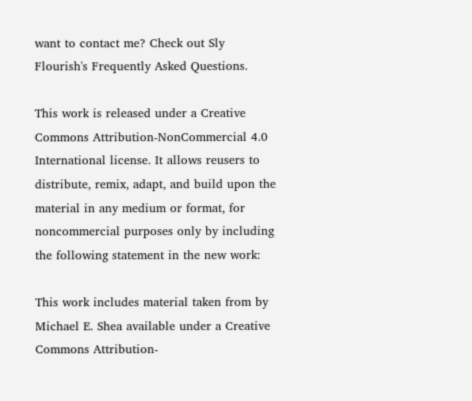want to contact me? Check out Sly Flourish's Frequently Asked Questions.

This work is released under a Creative Commons Attribution-NonCommercial 4.0 International license. It allows reusers to distribute, remix, adapt, and build upon the material in any medium or format, for noncommercial purposes only by including the following statement in the new work:

This work includes material taken from by Michael E. Shea available under a Creative Commons Attribution-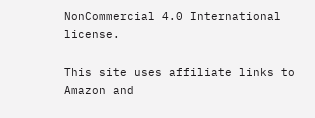NonCommercial 4.0 International license.

This site uses affiliate links to Amazon and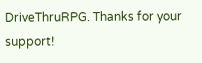DriveThruRPG. Thanks for your support!